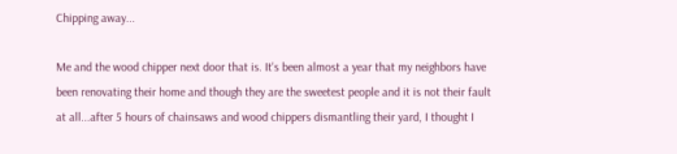Chipping away...

Me and the wood chipper next door that is. It's been almost a year that my neighbors have been renovating their home and though they are the sweetest people and it is not their fault at all...after 5 hours of chainsaws and wood chippers dismantling their yard, I thought I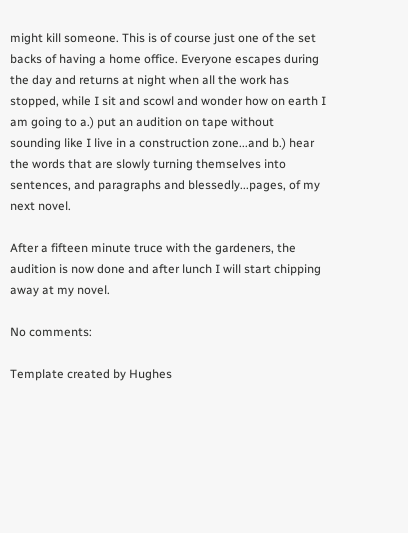might kill someone. This is of course just one of the set backs of having a home office. Everyone escapes during the day and returns at night when all the work has stopped, while I sit and scowl and wonder how on earth I am going to a.) put an audition on tape without sounding like I live in a construction zone...and b.) hear the words that are slowly turning themselves into sentences, and paragraphs and blessedly...pages, of my next novel.

After a fifteen minute truce with the gardeners, the audition is now done and after lunch I will start chipping away at my novel.

No comments:

Template created by Hughes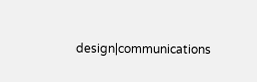design|communications